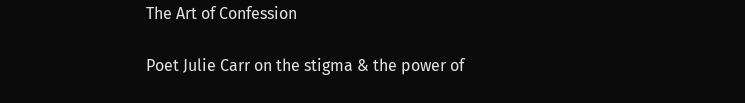The Art of Confession

Poet Julie Carr on the stigma & the power of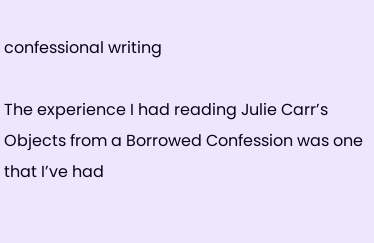confessional writing

The experience I had reading Julie Carr’s Objects from a Borrowed Confession was one that I’ve had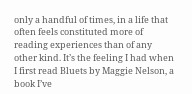only a handful of times, in a life that often feels constituted more of reading experiences than of any other kind. It’s the feeling I had when I first read Bluets by Maggie Nelson, a book I’ve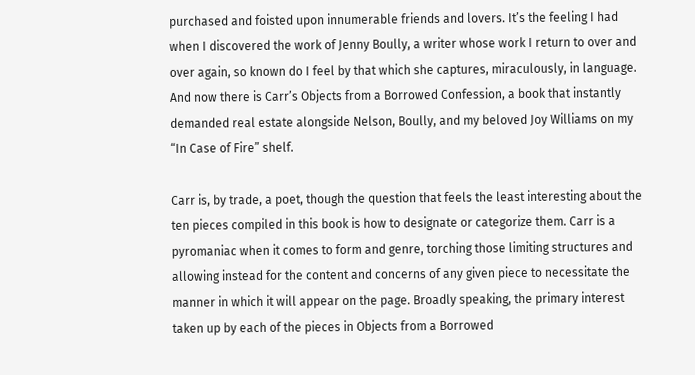purchased and foisted upon innumerable friends and lovers. It’s the feeling I had when I discovered the work of Jenny Boully, a writer whose work I return to over and over again, so known do I feel by that which she captures, miraculously, in language. And now there is Carr’s Objects from a Borrowed Confession, a book that instantly demanded real estate alongside Nelson, Boully, and my beloved Joy Williams on my “In Case of Fire” shelf.

Carr is, by trade, a poet, though the question that feels the least interesting about the ten pieces compiled in this book is how to designate or categorize them. Carr is a pyromaniac when it comes to form and genre, torching those limiting structures and allowing instead for the content and concerns of any given piece to necessitate the manner in which it will appear on the page. Broadly speaking, the primary interest taken up by each of the pieces in Objects from a Borrowed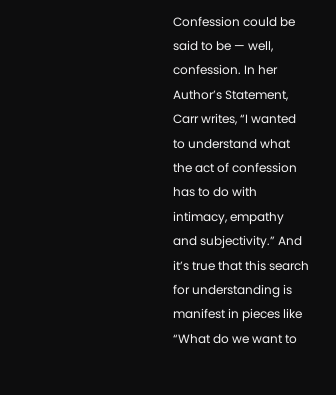Confession could be said to be — well, confession. In her Author’s Statement, Carr writes, “I wanted to understand what the act of confession has to do with intimacy, empathy and subjectivity.” And it’s true that this search for understanding is manifest in pieces like “What do we want to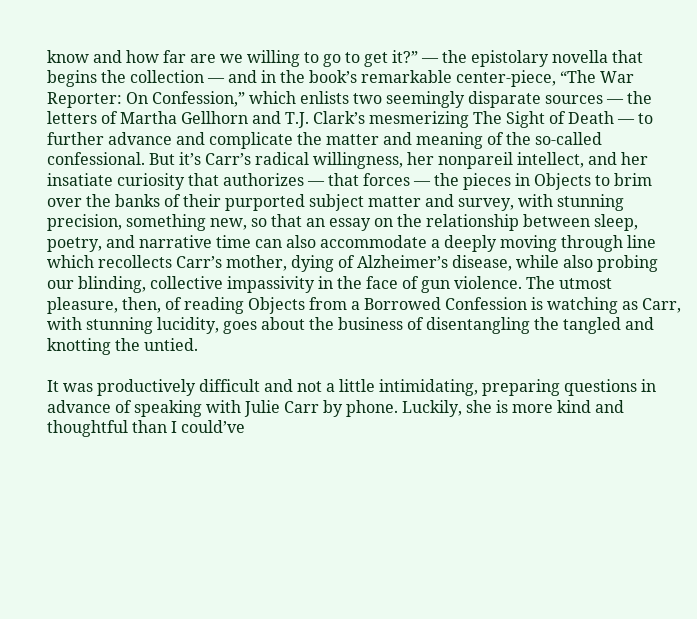know and how far are we willing to go to get it?” — the epistolary novella that begins the collection — and in the book’s remarkable center-piece, “The War Reporter: On Confession,” which enlists two seemingly disparate sources — the letters of Martha Gellhorn and T.J. Clark’s mesmerizing The Sight of Death — to further advance and complicate the matter and meaning of the so-called confessional. But it’s Carr’s radical willingness, her nonpareil intellect, and her insatiate curiosity that authorizes — that forces — the pieces in Objects to brim over the banks of their purported subject matter and survey, with stunning precision, something new, so that an essay on the relationship between sleep, poetry, and narrative time can also accommodate a deeply moving through line which recollects Carr’s mother, dying of Alzheimer’s disease, while also probing our blinding, collective impassivity in the face of gun violence. The utmost pleasure, then, of reading Objects from a Borrowed Confession is watching as Carr, with stunning lucidity, goes about the business of disentangling the tangled and knotting the untied.

It was productively difficult and not a little intimidating, preparing questions in advance of speaking with Julie Carr by phone. Luckily, she is more kind and thoughtful than I could’ve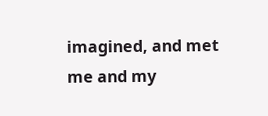imagined, and met me and my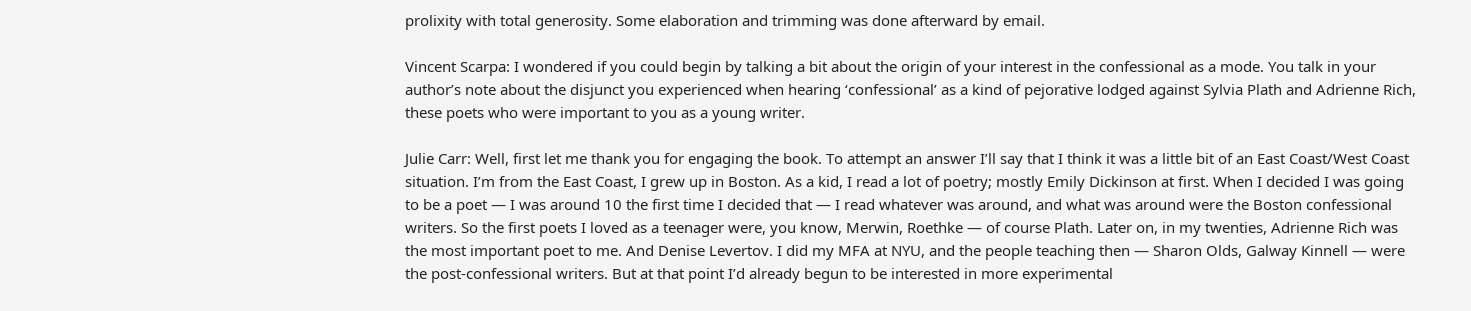prolixity with total generosity. Some elaboration and trimming was done afterward by email.

Vincent Scarpa: I wondered if you could begin by talking a bit about the origin of your interest in the confessional as a mode. You talk in your author’s note about the disjunct you experienced when hearing ‘confessional’ as a kind of pejorative lodged against Sylvia Plath and Adrienne Rich, these poets who were important to you as a young writer.

Julie Carr: Well, first let me thank you for engaging the book. To attempt an answer I’ll say that I think it was a little bit of an East Coast/West Coast situation. I’m from the East Coast, I grew up in Boston. As a kid, I read a lot of poetry; mostly Emily Dickinson at first. When I decided I was going to be a poet — I was around 10 the first time I decided that — I read whatever was around, and what was around were the Boston confessional writers. So the first poets I loved as a teenager were, you know, Merwin, Roethke — of course Plath. Later on, in my twenties, Adrienne Rich was the most important poet to me. And Denise Levertov. I did my MFA at NYU, and the people teaching then — Sharon Olds, Galway Kinnell — were the post-confessional writers. But at that point I’d already begun to be interested in more experimental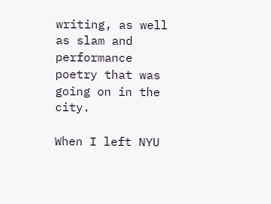writing, as well as slam and performance poetry that was going on in the city.

When I left NYU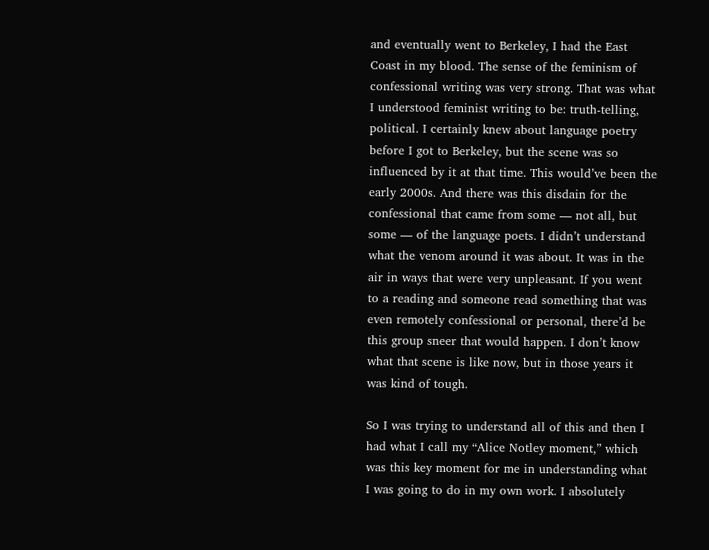and eventually went to Berkeley, I had the East Coast in my blood. The sense of the feminism of confessional writing was very strong. That was what I understood feminist writing to be: truth-telling, political. I certainly knew about language poetry before I got to Berkeley, but the scene was so influenced by it at that time. This would’ve been the early 2000s. And there was this disdain for the confessional that came from some — not all, but some — of the language poets. I didn’t understand what the venom around it was about. It was in the air in ways that were very unpleasant. If you went to a reading and someone read something that was even remotely confessional or personal, there’d be this group sneer that would happen. I don’t know what that scene is like now, but in those years it was kind of tough.

So I was trying to understand all of this and then I had what I call my “Alice Notley moment,” which was this key moment for me in understanding what I was going to do in my own work. I absolutely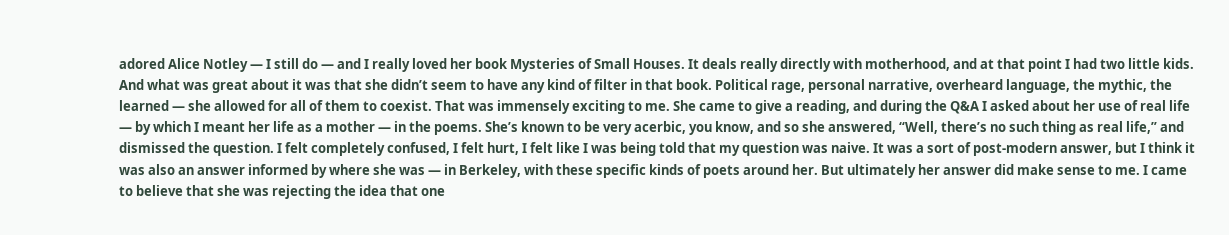adored Alice Notley — I still do — and I really loved her book Mysteries of Small Houses. It deals really directly with motherhood, and at that point I had two little kids. And what was great about it was that she didn’t seem to have any kind of filter in that book. Political rage, personal narrative, overheard language, the mythic, the learned — she allowed for all of them to coexist. That was immensely exciting to me. She came to give a reading, and during the Q&A I asked about her use of real life — by which I meant her life as a mother — in the poems. She’s known to be very acerbic, you know, and so she answered, “Well, there’s no such thing as real life,” and dismissed the question. I felt completely confused, I felt hurt, I felt like I was being told that my question was naive. It was a sort of post-modern answer, but I think it was also an answer informed by where she was — in Berkeley, with these specific kinds of poets around her. But ultimately her answer did make sense to me. I came to believe that she was rejecting the idea that one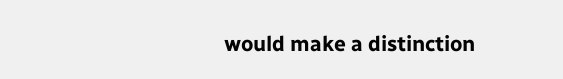would make a distinction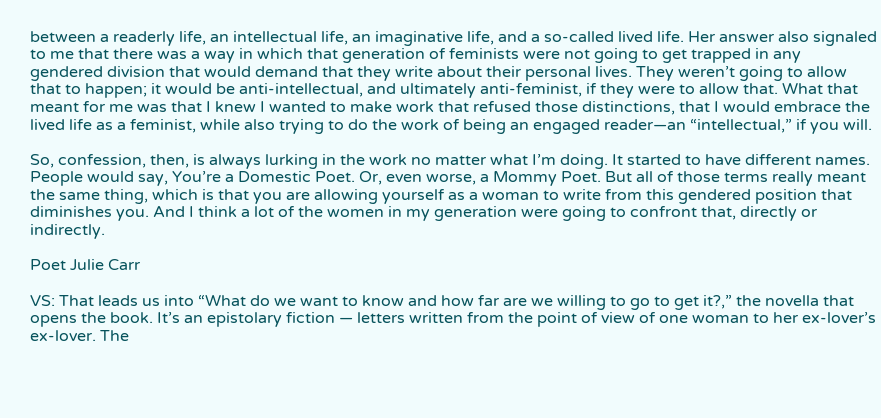between a readerly life, an intellectual life, an imaginative life, and a so-called lived life. Her answer also signaled to me that there was a way in which that generation of feminists were not going to get trapped in any gendered division that would demand that they write about their personal lives. They weren’t going to allow that to happen; it would be anti-intellectual, and ultimately anti-feminist, if they were to allow that. What that meant for me was that I knew I wanted to make work that refused those distinctions, that I would embrace the lived life as a feminist, while also trying to do the work of being an engaged reader—an “intellectual,” if you will.

So, confession, then, is always lurking in the work no matter what I’m doing. It started to have different names. People would say, You’re a Domestic Poet. Or, even worse, a Mommy Poet. But all of those terms really meant the same thing, which is that you are allowing yourself as a woman to write from this gendered position that diminishes you. And I think a lot of the women in my generation were going to confront that, directly or indirectly.

Poet Julie Carr

VS: That leads us into “What do we want to know and how far are we willing to go to get it?,” the novella that opens the book. It’s an epistolary fiction — letters written from the point of view of one woman to her ex-lover’s ex-lover. The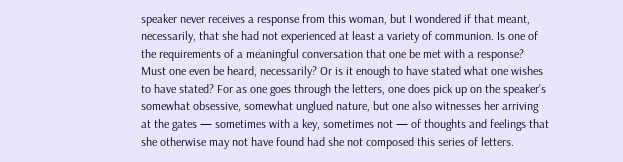speaker never receives a response from this woman, but I wondered if that meant, necessarily, that she had not experienced at least a variety of communion. Is one of the requirements of a meaningful conversation that one be met with a response? Must one even be heard, necessarily? Or is it enough to have stated what one wishes to have stated? For as one goes through the letters, one does pick up on the speaker’s somewhat obsessive, somewhat unglued nature, but one also witnesses her arriving at the gates — sometimes with a key, sometimes not — of thoughts and feelings that she otherwise may not have found had she not composed this series of letters.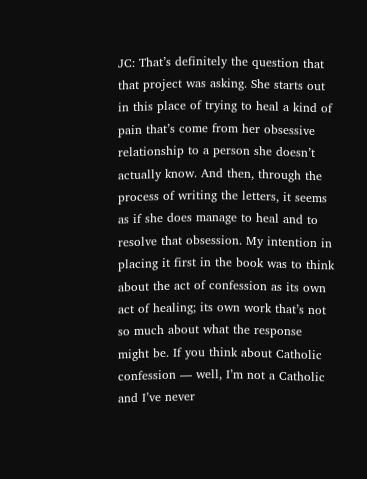JC: That’s definitely the question that that project was asking. She starts out in this place of trying to heal a kind of pain that’s come from her obsessive relationship to a person she doesn’t actually know. And then, through the process of writing the letters, it seems as if she does manage to heal and to resolve that obsession. My intention in placing it first in the book was to think about the act of confession as its own act of healing; its own work that’s not so much about what the response might be. If you think about Catholic confession — well, I’m not a Catholic and I’ve never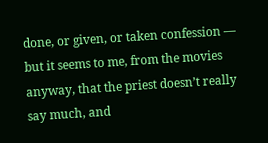done, or given, or taken confession — but it seems to me, from the movies anyway, that the priest doesn’t really say much, and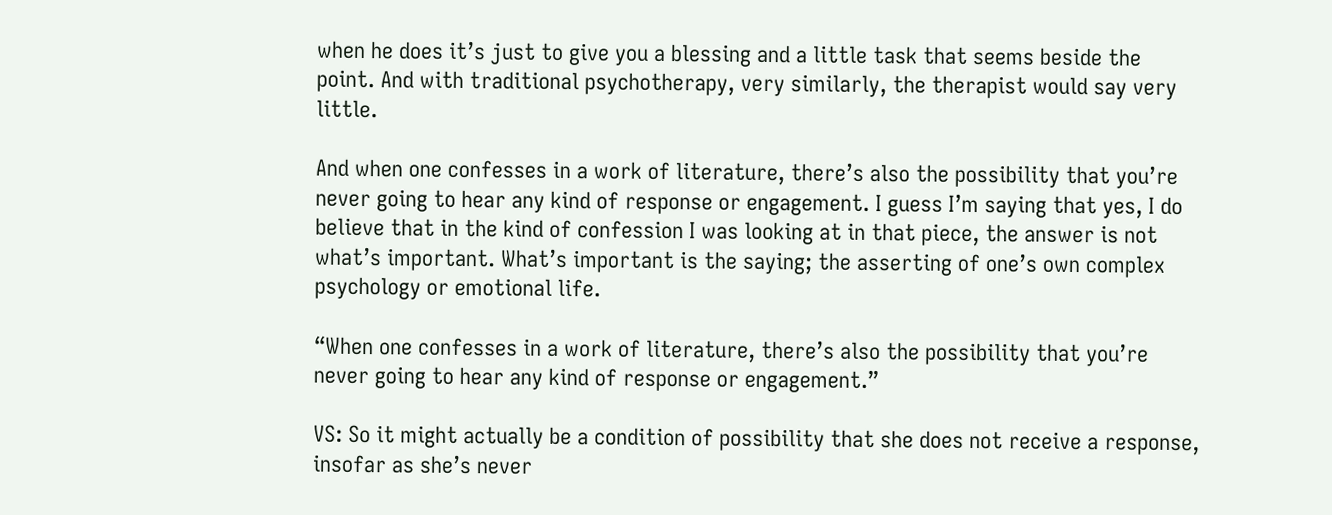when he does it’s just to give you a blessing and a little task that seems beside the point. And with traditional psychotherapy, very similarly, the therapist would say very little.

And when one confesses in a work of literature, there’s also the possibility that you’re never going to hear any kind of response or engagement. I guess I’m saying that yes, I do believe that in the kind of confession I was looking at in that piece, the answer is not what’s important. What’s important is the saying; the asserting of one’s own complex psychology or emotional life.

“When one confesses in a work of literature, there’s also the possibility that you’re never going to hear any kind of response or engagement.”

VS: So it might actually be a condition of possibility that she does not receive a response, insofar as she’s never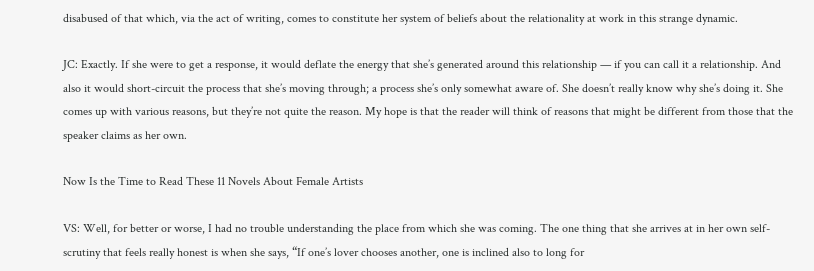disabused of that which, via the act of writing, comes to constitute her system of beliefs about the relationality at work in this strange dynamic.

JC: Exactly. If she were to get a response, it would deflate the energy that she’s generated around this relationship — if you can call it a relationship. And also it would short-circuit the process that she’s moving through; a process she’s only somewhat aware of. She doesn’t really know why she’s doing it. She comes up with various reasons, but they’re not quite the reason. My hope is that the reader will think of reasons that might be different from those that the speaker claims as her own.

Now Is the Time to Read These 11 Novels About Female Artists

VS: Well, for better or worse, I had no trouble understanding the place from which she was coming. The one thing that she arrives at in her own self-scrutiny that feels really honest is when she says, “If one’s lover chooses another, one is inclined also to long for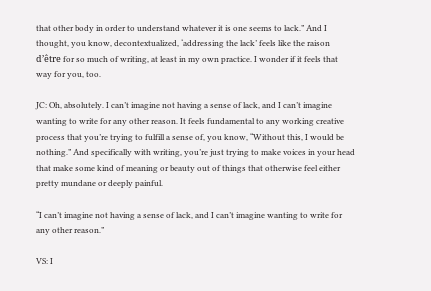that other body in order to understand whatever it is one seems to lack.” And I thought, you know, decontextualized, ‘addressing the lack’ feels like the raison d’être for so much of writing, at least in my own practice. I wonder if it feels that way for you, too.

JC: Oh, absolutely. I can’t imagine not having a sense of lack, and I can’t imagine wanting to write for any other reason. It feels fundamental to any working creative process that you’re trying to fulfill a sense of, you know, “Without this, I would be nothing.” And specifically with writing, you’re just trying to make voices in your head that make some kind of meaning or beauty out of things that otherwise feel either pretty mundane or deeply painful.

“I can’t imagine not having a sense of lack, and I can’t imagine wanting to write for any other reason.”

VS: I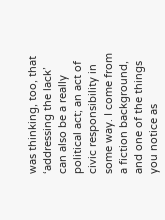was thinking, too, that ‘addressing the lack’ can also be a really political act; an act of civic responsibility in some way. I come from a fiction background, and one of the things you notice as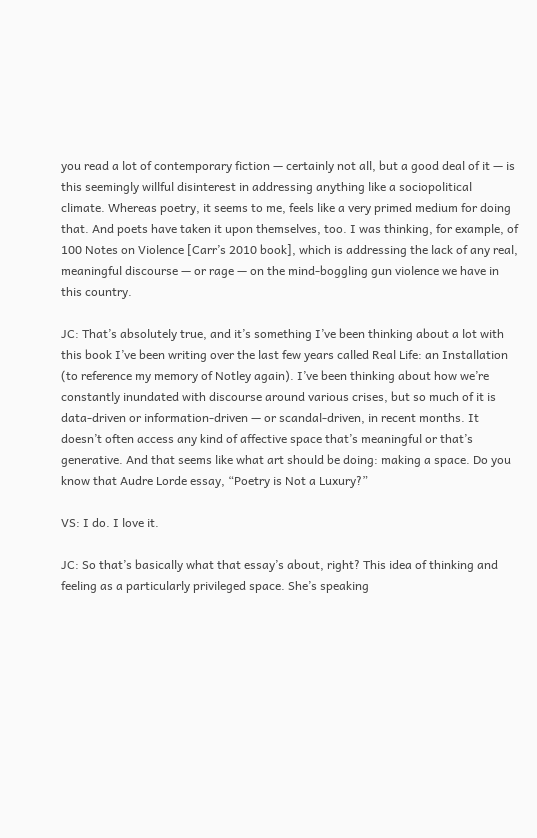you read a lot of contemporary fiction — certainly not all, but a good deal of it — is this seemingly willful disinterest in addressing anything like a sociopolitical climate. Whereas poetry, it seems to me, feels like a very primed medium for doing that. And poets have taken it upon themselves, too. I was thinking, for example, of 100 Notes on Violence [Carr’s 2010 book], which is addressing the lack of any real, meaningful discourse — or rage — on the mind-boggling gun violence we have in this country.

JC: That’s absolutely true, and it’s something I’ve been thinking about a lot with this book I’ve been writing over the last few years called Real Life: an Installation (to reference my memory of Notley again). I’ve been thinking about how we’re constantly inundated with discourse around various crises, but so much of it is data-driven or information-driven — or scandal-driven, in recent months. It doesn’t often access any kind of affective space that’s meaningful or that’s generative. And that seems like what art should be doing: making a space. Do you know that Audre Lorde essay, “Poetry is Not a Luxury?”

VS: I do. I love it.

JC: So that’s basically what that essay’s about, right? This idea of thinking and feeling as a particularly privileged space. She’s speaking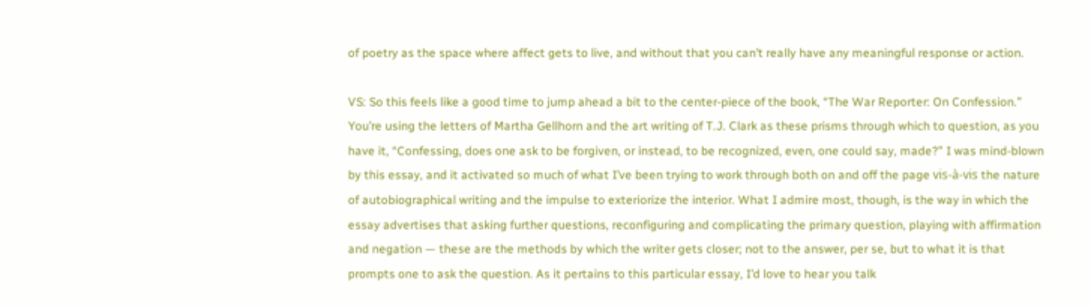of poetry as the space where affect gets to live, and without that you can’t really have any meaningful response or action.

VS: So this feels like a good time to jump ahead a bit to the center-piece of the book, “The War Reporter: On Confession.” You’re using the letters of Martha Gellhorn and the art writing of T.J. Clark as these prisms through which to question, as you have it, “Confessing, does one ask to be forgiven, or instead, to be recognized, even, one could say, made?” I was mind-blown by this essay, and it activated so much of what I’ve been trying to work through both on and off the page vis-à-vis the nature of autobiographical writing and the impulse to exteriorize the interior. What I admire most, though, is the way in which the essay advertises that asking further questions, reconfiguring and complicating the primary question, playing with affirmation and negation — these are the methods by which the writer gets closer; not to the answer, per se, but to what it is that prompts one to ask the question. As it pertains to this particular essay, I’d love to hear you talk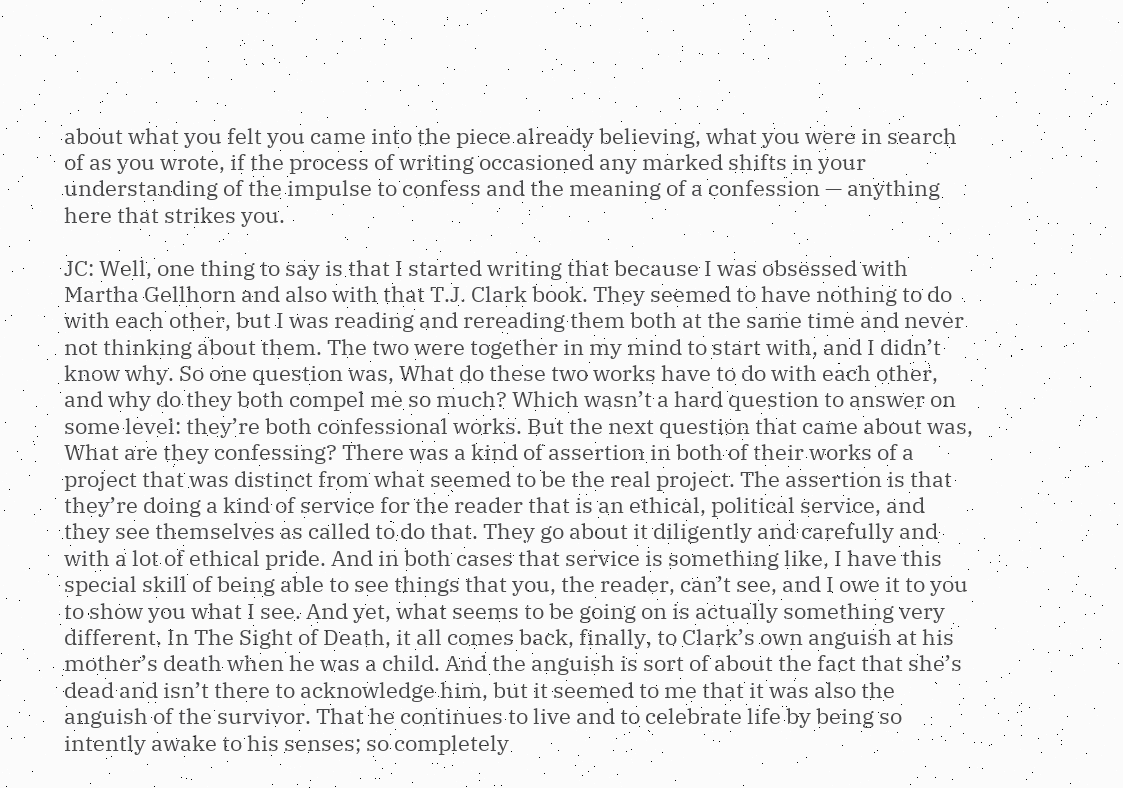about what you felt you came into the piece already believing, what you were in search of as you wrote, if the process of writing occasioned any marked shifts in your understanding of the impulse to confess and the meaning of a confession — anything here that strikes you.

JC: Well, one thing to say is that I started writing that because I was obsessed with Martha Gellhorn and also with that T.J. Clark book. They seemed to have nothing to do with each other, but I was reading and rereading them both at the same time and never not thinking about them. The two were together in my mind to start with, and I didn’t know why. So one question was, What do these two works have to do with each other, and why do they both compel me so much? Which wasn’t a hard question to answer on some level: they’re both confessional works. But the next question that came about was, What are they confessing? There was a kind of assertion in both of their works of a project that was distinct from what seemed to be the real project. The assertion is that they’re doing a kind of service for the reader that is an ethical, political service, and they see themselves as called to do that. They go about it diligently and carefully and with a lot of ethical pride. And in both cases that service is something like, I have this special skill of being able to see things that you, the reader, can’t see, and I owe it to you to show you what I see. And yet, what seems to be going on is actually something very different. In The Sight of Death, it all comes back, finally, to Clark’s own anguish at his mother’s death when he was a child. And the anguish is sort of about the fact that she’s dead and isn’t there to acknowledge him, but it seemed to me that it was also the anguish of the survivor. That he continues to live and to celebrate life by being so intently awake to his senses; so completely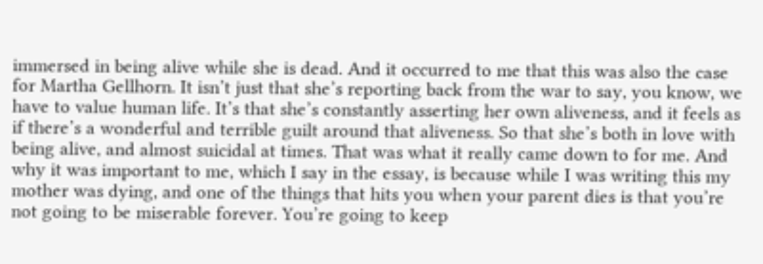immersed in being alive while she is dead. And it occurred to me that this was also the case for Martha Gellhorn. It isn’t just that she’s reporting back from the war to say, you know, we have to value human life. It’s that she’s constantly asserting her own aliveness, and it feels as if there’s a wonderful and terrible guilt around that aliveness. So that she’s both in love with being alive, and almost suicidal at times. That was what it really came down to for me. And why it was important to me, which I say in the essay, is because while I was writing this my mother was dying, and one of the things that hits you when your parent dies is that you’re not going to be miserable forever. You’re going to keep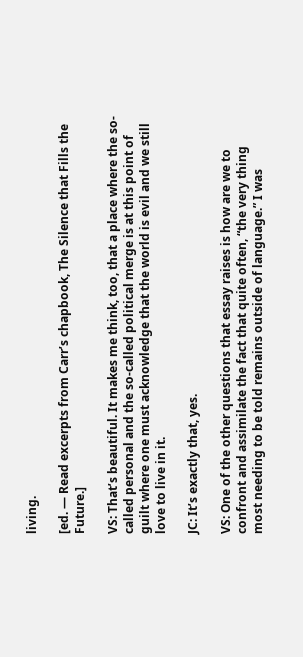living.

[ed. — Read excerpts from Carr’s chapbook, The Silence that Fills the Future.]

VS: That’s beautiful. It makes me think, too, that a place where the so-called personal and the so-called political merge is at this point of guilt where one must acknowledge that the world is evil and we still love to live in it.

JC: It’s exactly that, yes.

VS: One of the other questions that essay raises is how are we to confront and assimilate the fact that quite often, “the very thing most needing to be told remains outside of language.” I was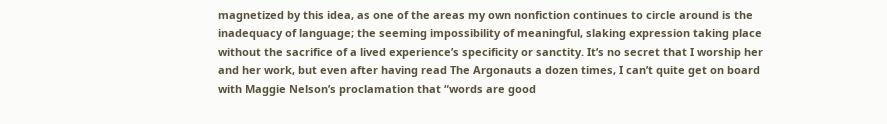magnetized by this idea, as one of the areas my own nonfiction continues to circle around is the inadequacy of language; the seeming impossibility of meaningful, slaking expression taking place without the sacrifice of a lived experience’s specificity or sanctity. It’s no secret that I worship her and her work, but even after having read The Argonauts a dozen times, I can’t quite get on board with Maggie Nelson’s proclamation that “words are good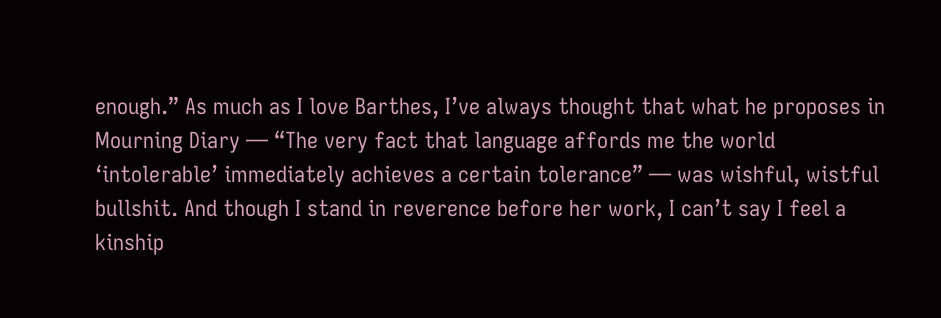enough.” As much as I love Barthes, I’ve always thought that what he proposes in Mourning Diary — “The very fact that language affords me the world ‘intolerable’ immediately achieves a certain tolerance” — was wishful, wistful bullshit. And though I stand in reverence before her work, I can’t say I feel a kinship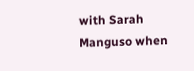with Sarah Manguso when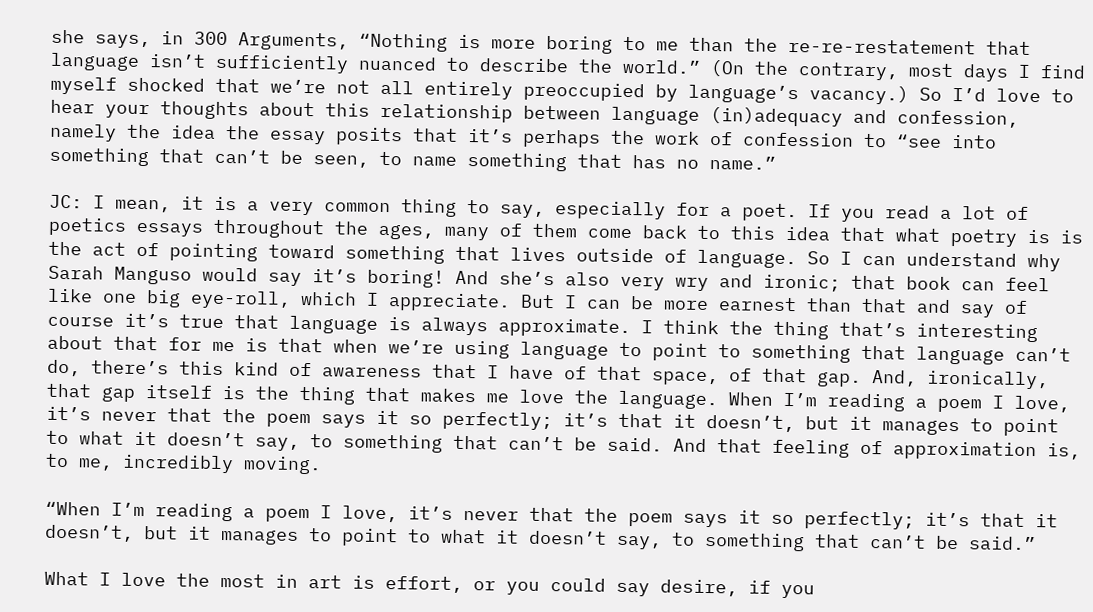she says, in 300 Arguments, “Nothing is more boring to me than the re-re-restatement that language isn’t sufficiently nuanced to describe the world.” (On the contrary, most days I find myself shocked that we’re not all entirely preoccupied by language’s vacancy.) So I’d love to hear your thoughts about this relationship between language (in)adequacy and confession, namely the idea the essay posits that it’s perhaps the work of confession to “see into something that can’t be seen, to name something that has no name.”

JC: I mean, it is a very common thing to say, especially for a poet. If you read a lot of poetics essays throughout the ages, many of them come back to this idea that what poetry is is the act of pointing toward something that lives outside of language. So I can understand why Sarah Manguso would say it’s boring! And she’s also very wry and ironic; that book can feel like one big eye-roll, which I appreciate. But I can be more earnest than that and say of course it’s true that language is always approximate. I think the thing that’s interesting about that for me is that when we’re using language to point to something that language can’t do, there’s this kind of awareness that I have of that space, of that gap. And, ironically, that gap itself is the thing that makes me love the language. When I’m reading a poem I love, it’s never that the poem says it so perfectly; it’s that it doesn’t, but it manages to point to what it doesn’t say, to something that can’t be said. And that feeling of approximation is, to me, incredibly moving.

“When I’m reading a poem I love, it’s never that the poem says it so perfectly; it’s that it doesn’t, but it manages to point to what it doesn’t say, to something that can’t be said.”

What I love the most in art is effort, or you could say desire, if you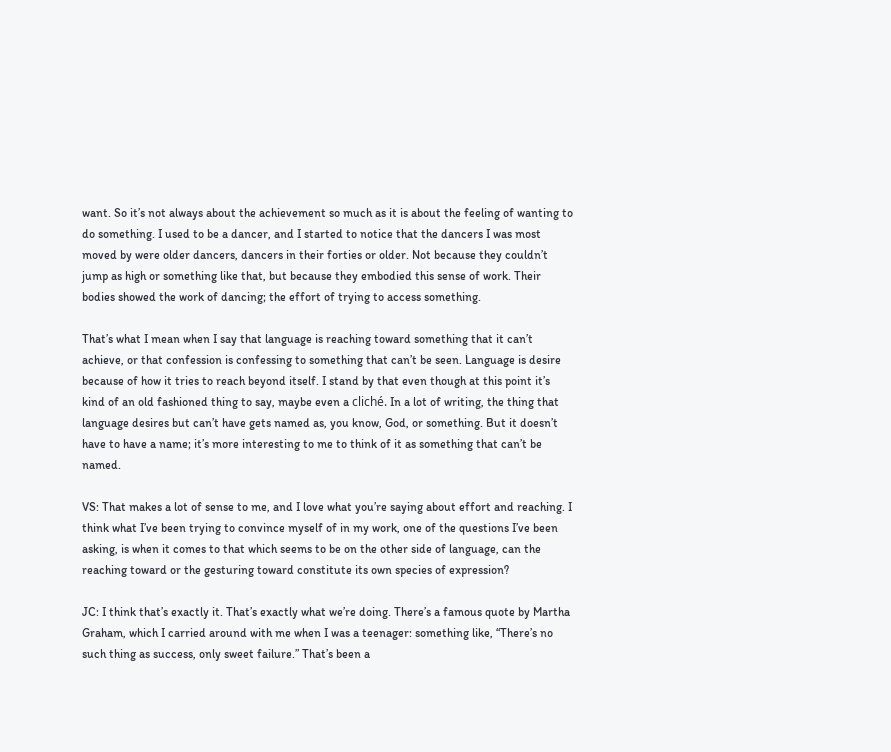want. So it’s not always about the achievement so much as it is about the feeling of wanting to do something. I used to be a dancer, and I started to notice that the dancers I was most moved by were older dancers, dancers in their forties or older. Not because they couldn’t jump as high or something like that, but because they embodied this sense of work. Their bodies showed the work of dancing; the effort of trying to access something.

That’s what I mean when I say that language is reaching toward something that it can’t achieve, or that confession is confessing to something that can’t be seen. Language is desire because of how it tries to reach beyond itself. I stand by that even though at this point it’s kind of an old fashioned thing to say, maybe even a cliché. In a lot of writing, the thing that language desires but can’t have gets named as, you know, God, or something. But it doesn’t have to have a name; it’s more interesting to me to think of it as something that can’t be named.

VS: That makes a lot of sense to me, and I love what you’re saying about effort and reaching. I think what I’ve been trying to convince myself of in my work, one of the questions I’ve been asking, is when it comes to that which seems to be on the other side of language, can the reaching toward or the gesturing toward constitute its own species of expression?

JC: I think that’s exactly it. That’s exactly what we’re doing. There’s a famous quote by Martha Graham, which I carried around with me when I was a teenager: something like, “There’s no such thing as success, only sweet failure.” That’s been a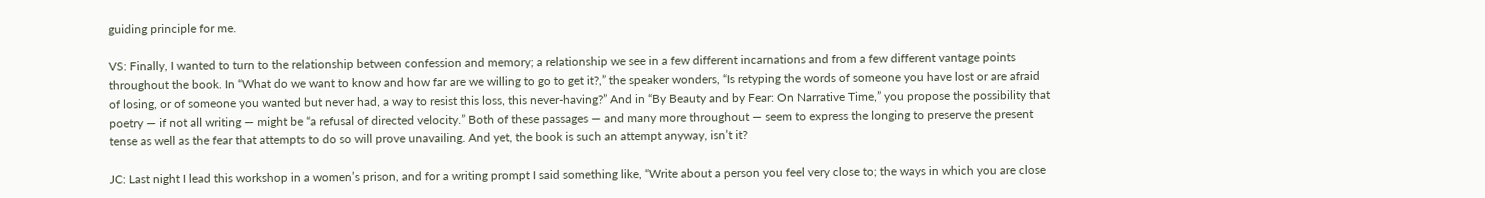guiding principle for me.

VS: Finally, I wanted to turn to the relationship between confession and memory; a relationship we see in a few different incarnations and from a few different vantage points throughout the book. In “What do we want to know and how far are we willing to go to get it?,” the speaker wonders, “Is retyping the words of someone you have lost or are afraid of losing, or of someone you wanted but never had, a way to resist this loss, this never-having?” And in “By Beauty and by Fear: On Narrative Time,” you propose the possibility that poetry — if not all writing — might be “a refusal of directed velocity.” Both of these passages — and many more throughout — seem to express the longing to preserve the present tense as well as the fear that attempts to do so will prove unavailing. And yet, the book is such an attempt anyway, isn’t it?

JC: Last night I lead this workshop in a women’s prison, and for a writing prompt I said something like, “Write about a person you feel very close to; the ways in which you are close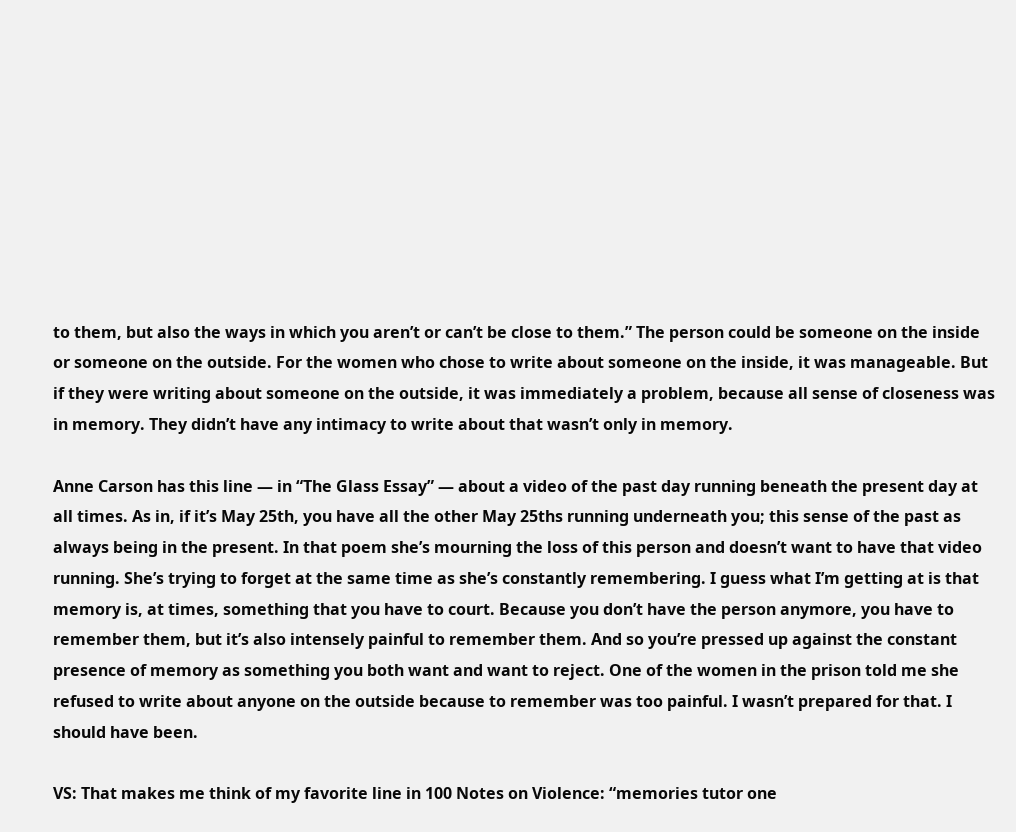to them, but also the ways in which you aren’t or can’t be close to them.” The person could be someone on the inside or someone on the outside. For the women who chose to write about someone on the inside, it was manageable. But if they were writing about someone on the outside, it was immediately a problem, because all sense of closeness was in memory. They didn’t have any intimacy to write about that wasn’t only in memory.

Anne Carson has this line — in “The Glass Essay” — about a video of the past day running beneath the present day at all times. As in, if it’s May 25th, you have all the other May 25ths running underneath you; this sense of the past as always being in the present. In that poem she’s mourning the loss of this person and doesn’t want to have that video running. She’s trying to forget at the same time as she’s constantly remembering. I guess what I’m getting at is that memory is, at times, something that you have to court. Because you don’t have the person anymore, you have to remember them, but it’s also intensely painful to remember them. And so you’re pressed up against the constant presence of memory as something you both want and want to reject. One of the women in the prison told me she refused to write about anyone on the outside because to remember was too painful. I wasn’t prepared for that. I should have been.

VS: That makes me think of my favorite line in 100 Notes on Violence: “memories tutor one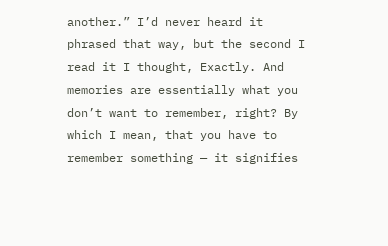another.” I’d never heard it phrased that way, but the second I read it I thought, Exactly. And memories are essentially what you don’t want to remember, right? By which I mean, that you have to remember something — it signifies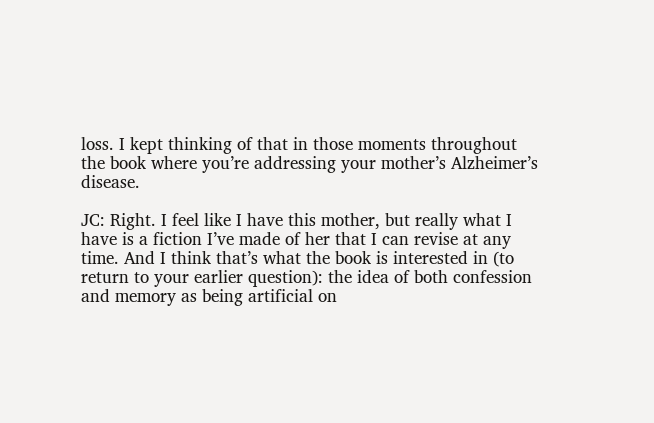loss. I kept thinking of that in those moments throughout the book where you’re addressing your mother’s Alzheimer’s disease.

JC: Right. I feel like I have this mother, but really what I have is a fiction I’ve made of her that I can revise at any time. And I think that’s what the book is interested in (to return to your earlier question): the idea of both confession and memory as being artificial on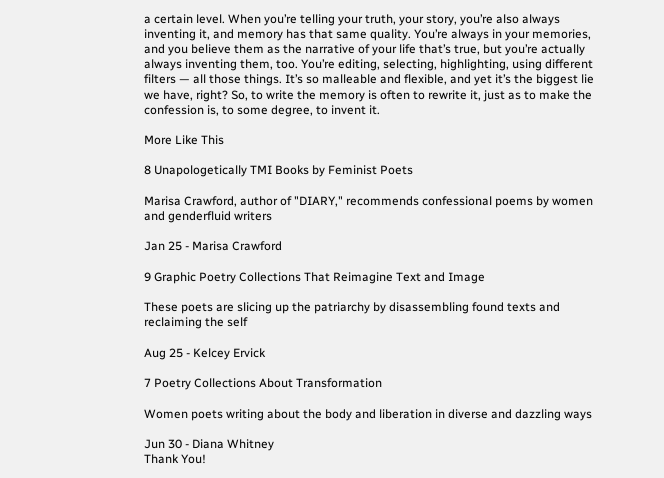a certain level. When you’re telling your truth, your story, you’re also always inventing it, and memory has that same quality. You’re always in your memories, and you believe them as the narrative of your life that’s true, but you’re actually always inventing them, too. You’re editing, selecting, highlighting, using different filters — all those things. It’s so malleable and flexible, and yet it’s the biggest lie we have, right? So, to write the memory is often to rewrite it, just as to make the confession is, to some degree, to invent it.

More Like This

8 Unapologetically TMI Books by Feminist Poets

Marisa Crawford, author of "DIARY," recommends confessional poems by women and genderfluid writers

Jan 25 - Marisa Crawford

9 Graphic Poetry Collections That Reimagine Text and Image

These poets are slicing up the patriarchy by disassembling found texts and reclaiming the self

Aug 25 - Kelcey Ervick

7 Poetry Collections About Transformation

Women poets writing about the body and liberation in diverse and dazzling ways

Jun 30 - Diana Whitney
Thank You!